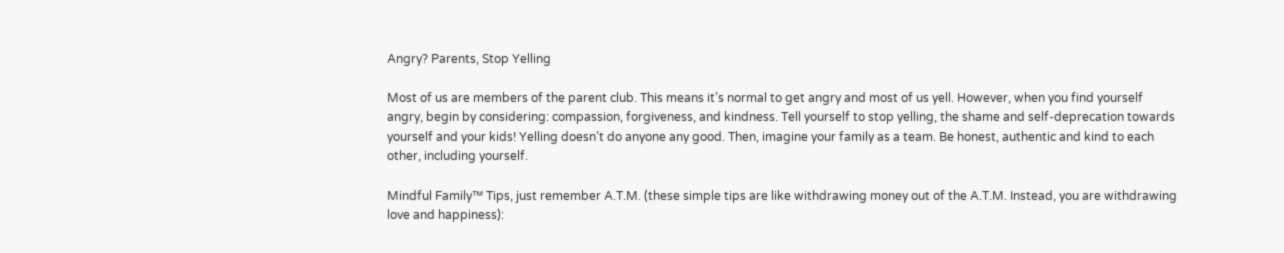Angry? Parents, Stop Yelling

Most of us are members of the parent club. This means it’s normal to get angry and most of us yell. However, when you find yourself angry, begin by considering: compassion, forgiveness, and kindness. Tell yourself to stop yelling, the shame and self-deprecation towards yourself and your kids! Yelling doesn’t do anyone any good. Then, imagine your family as a team. Be honest, authentic and kind to each other, including yourself.

Mindful Family™ Tips, just remember A.T.M. (these simple tips are like withdrawing money out of the A.T.M. Instead, you are withdrawing love and happiness):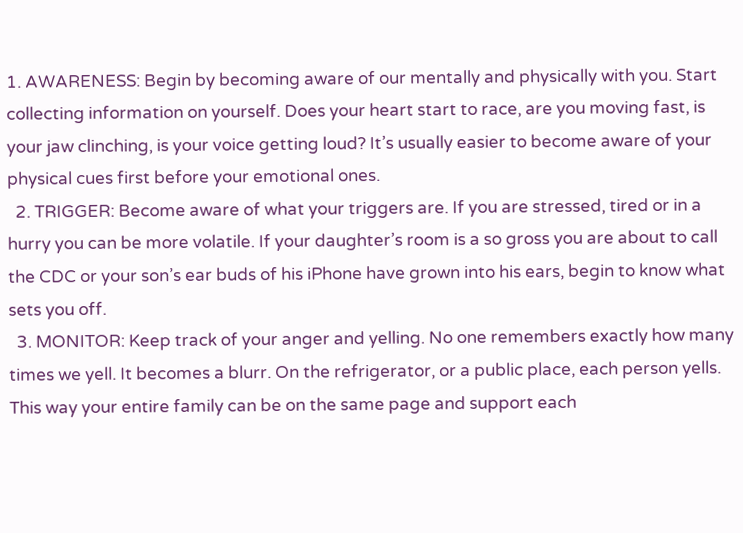1. AWARENESS: Begin by becoming aware of our mentally and physically with you. Start collecting information on yourself. Does your heart start to race, are you moving fast, is your jaw clinching, is your voice getting loud? It’s usually easier to become aware of your physical cues first before your emotional ones.
  2. TRIGGER: Become aware of what your triggers are. If you are stressed, tired or in a hurry you can be more volatile. If your daughter’s room is a so gross you are about to call the CDC or your son’s ear buds of his iPhone have grown into his ears, begin to know what sets you off.
  3. MONITOR: Keep track of your anger and yelling. No one remembers exactly how many times we yell. It becomes a blurr. On the refrigerator, or a public place, each person yells. This way your entire family can be on the same page and support each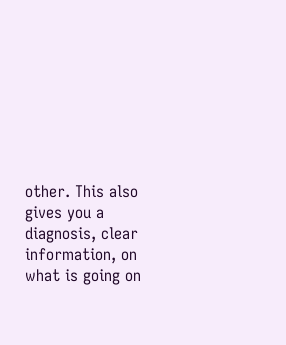other. This also gives you a diagnosis, clear information, on what is going on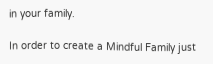in your family.

In order to create a Mindful Family just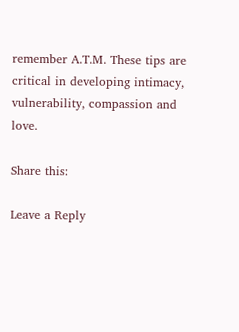remember A.T.M. These tips are critical in developing intimacy, vulnerability, compassion and love.

Share this:

Leave a Reply